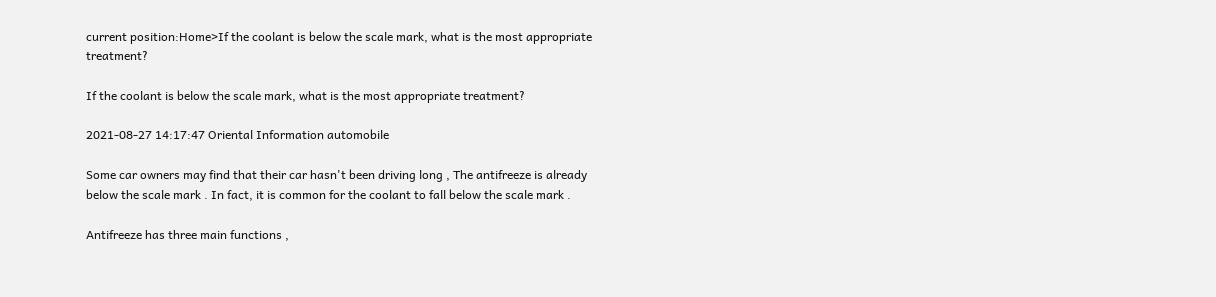current position:Home>If the coolant is below the scale mark, what is the most appropriate treatment?

If the coolant is below the scale mark, what is the most appropriate treatment?

2021-08-27 14:17:47 Oriental Information automobile

Some car owners may find that their car hasn't been driving long , The antifreeze is already below the scale mark . In fact, it is common for the coolant to fall below the scale mark .

Antifreeze has three main functions ,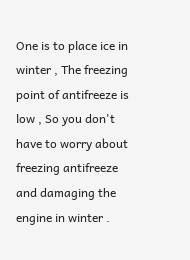One is to place ice in winter , The freezing point of antifreeze is low , So you don't have to worry about freezing antifreeze and damaging the engine in winter .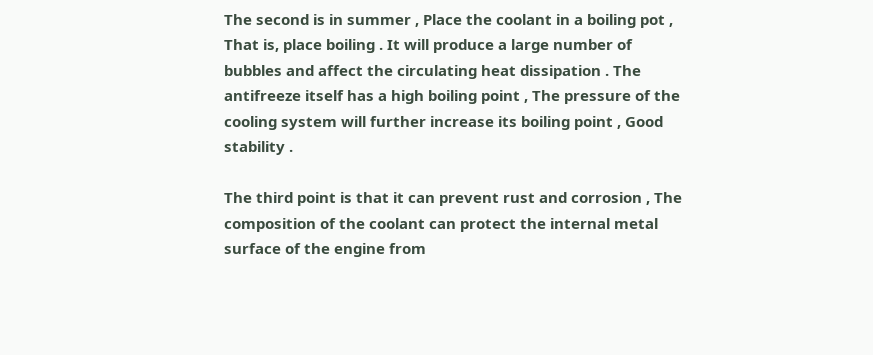The second is in summer , Place the coolant in a boiling pot , That is, place boiling . It will produce a large number of bubbles and affect the circulating heat dissipation . The antifreeze itself has a high boiling point , The pressure of the cooling system will further increase its boiling point , Good stability .

The third point is that it can prevent rust and corrosion , The composition of the coolant can protect the internal metal surface of the engine from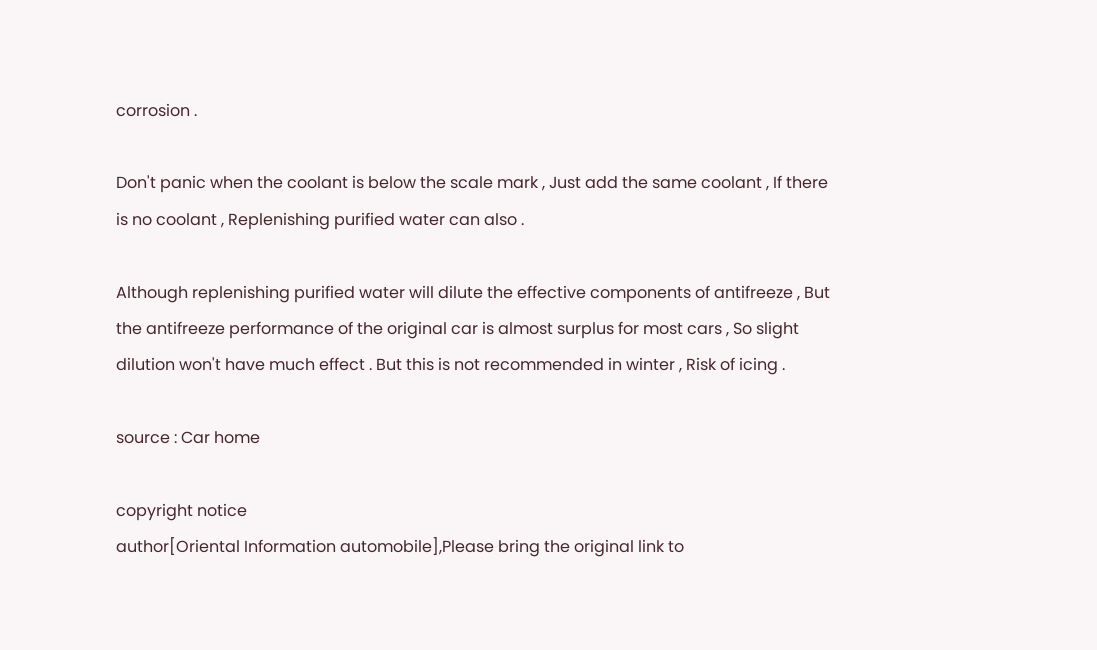corrosion .

Don't panic when the coolant is below the scale mark , Just add the same coolant , If there is no coolant , Replenishing purified water can also .

Although replenishing purified water will dilute the effective components of antifreeze , But the antifreeze performance of the original car is almost surplus for most cars , So slight dilution won't have much effect . But this is not recommended in winter , Risk of icing .

source : Car home

copyright notice
author[Oriental Information automobile],Please bring the original link to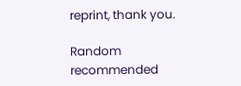reprint, thank you.

Random recommended